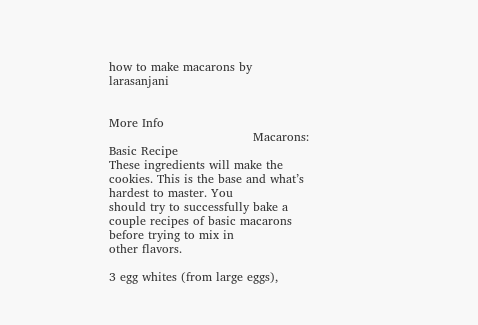how to make macarons by larasanjani


More Info
                                    Macarons: Basic Recipe
These ingredients will make the cookies. This is the base and what’s hardest to master. You
should try to successfully bake a couple recipes of basic macarons before trying to mix in
other flavors.

3 egg whites (from large eggs),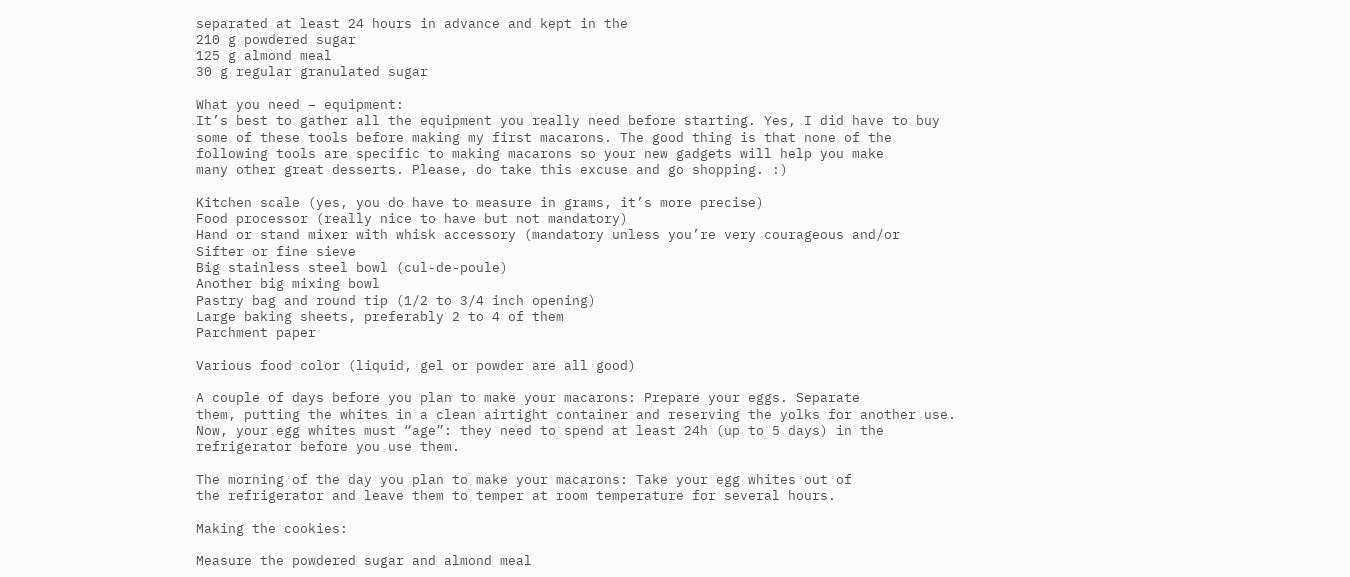separated at least 24 hours in advance and kept in the
210 g powdered sugar
125 g almond meal
30 g regular granulated sugar

What you need – equipment:
It’s best to gather all the equipment you really need before starting. Yes, I did have to buy
some of these tools before making my first macarons. The good thing is that none of the
following tools are specific to making macarons so your new gadgets will help you make
many other great desserts. Please, do take this excuse and go shopping. :)

Kitchen scale (yes, you do have to measure in grams, it’s more precise)
Food processor (really nice to have but not mandatory)
Hand or stand mixer with whisk accessory (mandatory unless you’re very courageous and/or
Sifter or fine sieve
Big stainless steel bowl (cul-de-poule)
Another big mixing bowl
Pastry bag and round tip (1/2 to 3/4 inch opening)
Large baking sheets, preferably 2 to 4 of them
Parchment paper

Various food color (liquid, gel or powder are all good)

A couple of days before you plan to make your macarons: Prepare your eggs. Separate
them, putting the whites in a clean airtight container and reserving the yolks for another use.
Now, your egg whites must “age”: they need to spend at least 24h (up to 5 days) in the
refrigerator before you use them.

The morning of the day you plan to make your macarons: Take your egg whites out of
the refrigerator and leave them to temper at room temperature for several hours.

Making the cookies:

Measure the powdered sugar and almond meal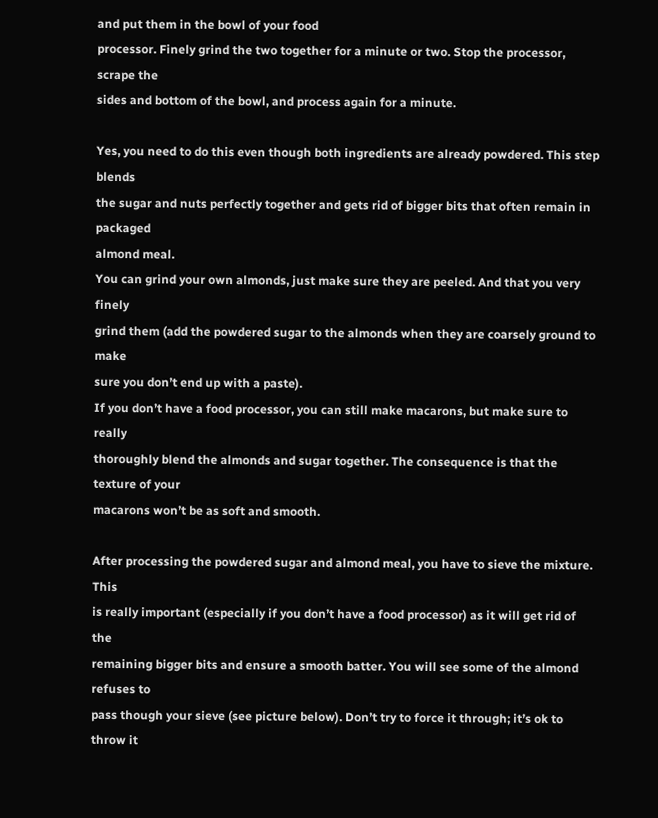and put them in the bowl of your food
processor. Finely grind the two together for a minute or two. Stop the processor, scrape the
sides and bottom of the bowl, and process again for a minute.

Yes, you need to do this even though both ingredients are already powdered. This step blends
the sugar and nuts perfectly together and gets rid of bigger bits that often remain in packaged
almond meal.
You can grind your own almonds, just make sure they are peeled. And that you very finely
grind them (add the powdered sugar to the almonds when they are coarsely ground to make
sure you don’t end up with a paste).
If you don’t have a food processor, you can still make macarons, but make sure to really
thoroughly blend the almonds and sugar together. The consequence is that the texture of your
macarons won’t be as soft and smooth.

After processing the powdered sugar and almond meal, you have to sieve the mixture. This
is really important (especially if you don’t have a food processor) as it will get rid of the
remaining bigger bits and ensure a smooth batter. You will see some of the almond refuses to
pass though your sieve (see picture below). Don’t try to force it through; it’s ok to throw it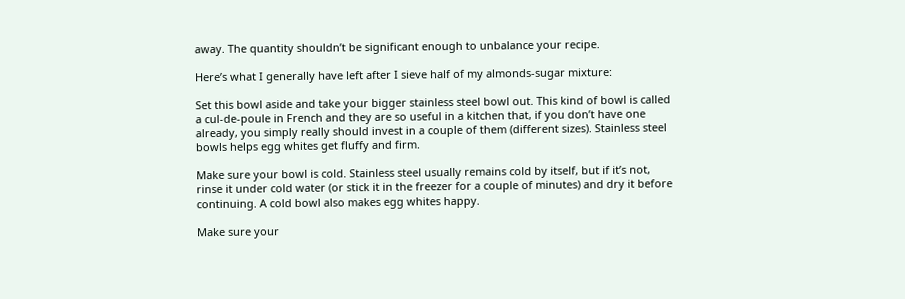away. The quantity shouldn’t be significant enough to unbalance your recipe.

Here’s what I generally have left after I sieve half of my almonds-sugar mixture:

Set this bowl aside and take your bigger stainless steel bowl out. This kind of bowl is called
a cul-de-poule in French and they are so useful in a kitchen that, if you don’t have one
already, you simply really should invest in a couple of them (different sizes). Stainless steel
bowls helps egg whites get fluffy and firm.

Make sure your bowl is cold. Stainless steel usually remains cold by itself, but if it’s not,
rinse it under cold water (or stick it in the freezer for a couple of minutes) and dry it before
continuing. A cold bowl also makes egg whites happy.

Make sure your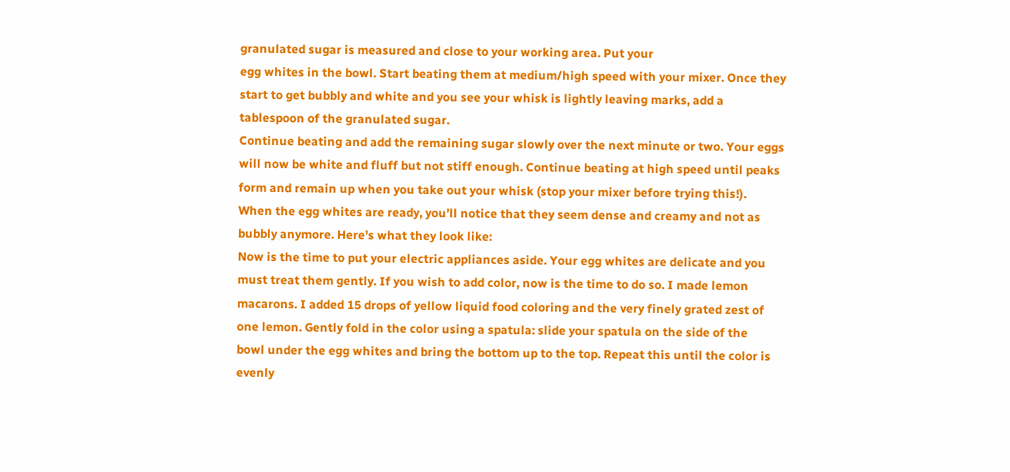granulated sugar is measured and close to your working area. Put your
egg whites in the bowl. Start beating them at medium/high speed with your mixer. Once they
start to get bubbly and white and you see your whisk is lightly leaving marks, add a
tablespoon of the granulated sugar.
Continue beating and add the remaining sugar slowly over the next minute or two. Your eggs
will now be white and fluff but not stiff enough. Continue beating at high speed until peaks
form and remain up when you take out your whisk (stop your mixer before trying this!).
When the egg whites are ready, you’ll notice that they seem dense and creamy and not as
bubbly anymore. Here’s what they look like:
Now is the time to put your electric appliances aside. Your egg whites are delicate and you
must treat them gently. If you wish to add color, now is the time to do so. I made lemon
macarons. I added 15 drops of yellow liquid food coloring and the very finely grated zest of
one lemon. Gently fold in the color using a spatula: slide your spatula on the side of the
bowl under the egg whites and bring the bottom up to the top. Repeat this until the color is
evenly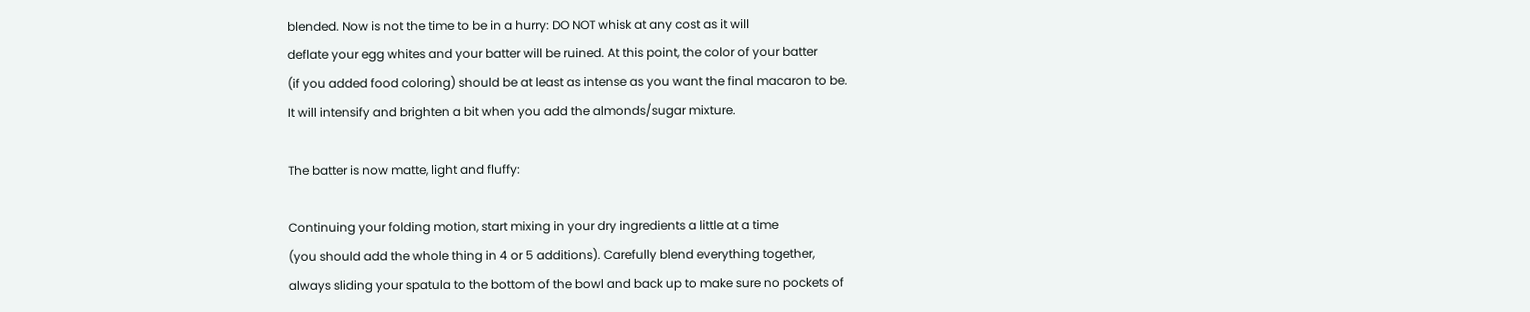blended. Now is not the time to be in a hurry: DO NOT whisk at any cost as it will
deflate your egg whites and your batter will be ruined. At this point, the color of your batter
(if you added food coloring) should be at least as intense as you want the final macaron to be.
It will intensify and brighten a bit when you add the almonds/sugar mixture.

The batter is now matte, light and fluffy:

Continuing your folding motion, start mixing in your dry ingredients a little at a time
(you should add the whole thing in 4 or 5 additions). Carefully blend everything together,
always sliding your spatula to the bottom of the bowl and back up to make sure no pockets of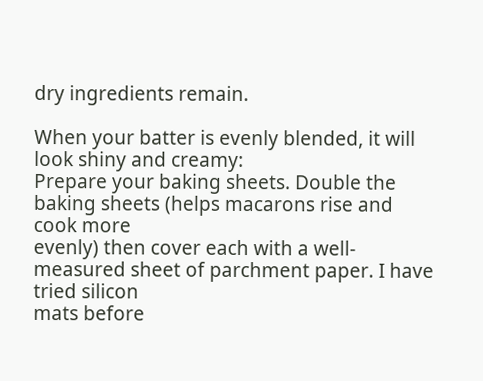dry ingredients remain.

When your batter is evenly blended, it will look shiny and creamy:
Prepare your baking sheets. Double the baking sheets (helps macarons rise and cook more
evenly) then cover each with a well-measured sheet of parchment paper. I have tried silicon
mats before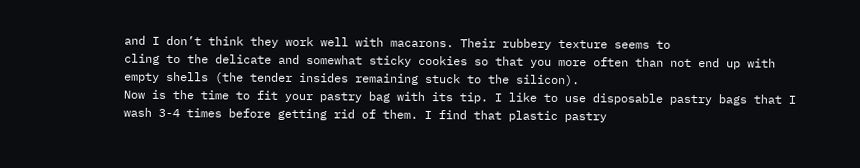and I don’t think they work well with macarons. Their rubbery texture seems to
cling to the delicate and somewhat sticky cookies so that you more often than not end up with
empty shells (the tender insides remaining stuck to the silicon).
Now is the time to fit your pastry bag with its tip. I like to use disposable pastry bags that I
wash 3-4 times before getting rid of them. I find that plastic pastry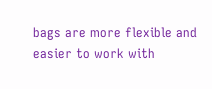bags are more flexible and
easier to work with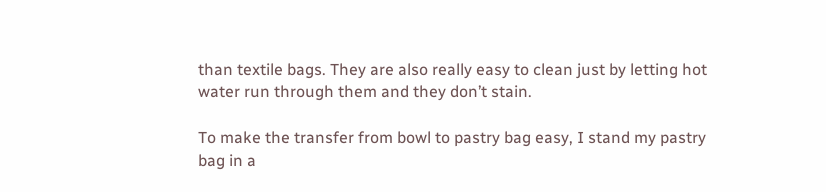than textile bags. They are also really easy to clean just by letting hot
water run through them and they don’t stain.

To make the transfer from bowl to pastry bag easy, I stand my pastry bag in a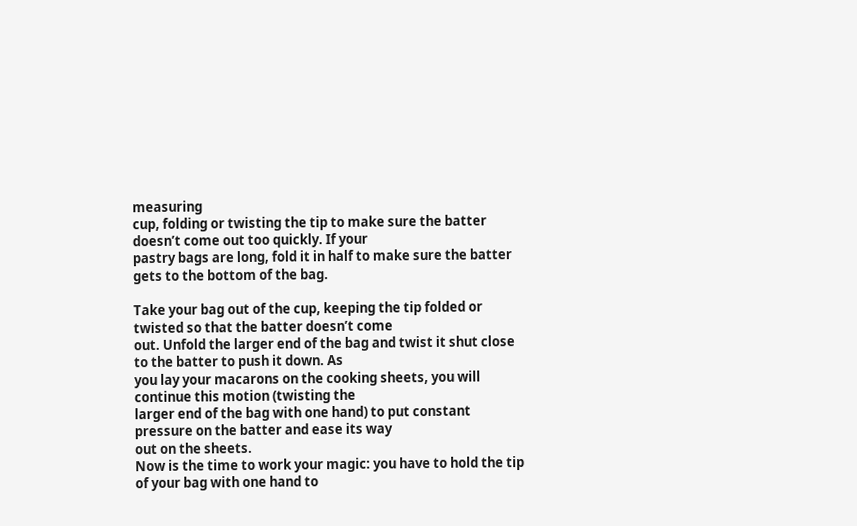measuring
cup, folding or twisting the tip to make sure the batter doesn’t come out too quickly. If your
pastry bags are long, fold it in half to make sure the batter gets to the bottom of the bag.

Take your bag out of the cup, keeping the tip folded or twisted so that the batter doesn’t come
out. Unfold the larger end of the bag and twist it shut close to the batter to push it down. As
you lay your macarons on the cooking sheets, you will continue this motion (twisting the
larger end of the bag with one hand) to put constant pressure on the batter and ease its way
out on the sheets.
Now is the time to work your magic: you have to hold the tip of your bag with one hand to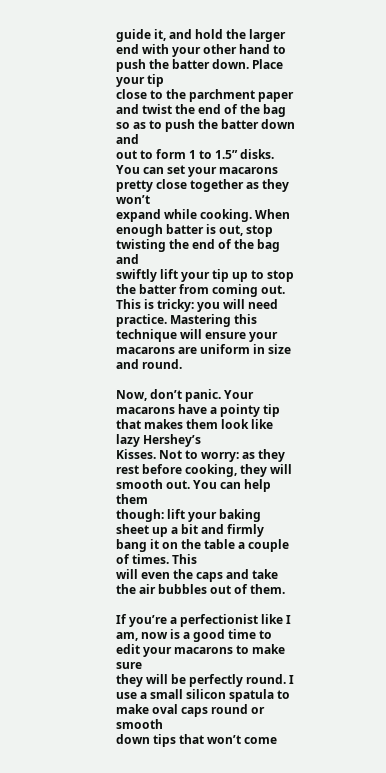guide it, and hold the larger end with your other hand to push the batter down. Place your tip
close to the parchment paper and twist the end of the bag so as to push the batter down and
out to form 1 to 1.5” disks. You can set your macarons pretty close together as they won’t
expand while cooking. When enough batter is out, stop twisting the end of the bag and
swiftly lift your tip up to stop the batter from coming out. This is tricky: you will need
practice. Mastering this technique will ensure your macarons are uniform in size and round.

Now, don’t panic. Your macarons have a pointy tip that makes them look like lazy Hershey’s
Kisses. Not to worry: as they rest before cooking, they will smooth out. You can help them
though: lift your baking sheet up a bit and firmly bang it on the table a couple of times. This
will even the caps and take the air bubbles out of them.

If you’re a perfectionist like I am, now is a good time to edit your macarons to make sure
they will be perfectly round. I use a small silicon spatula to make oval caps round or smooth
down tips that won’t come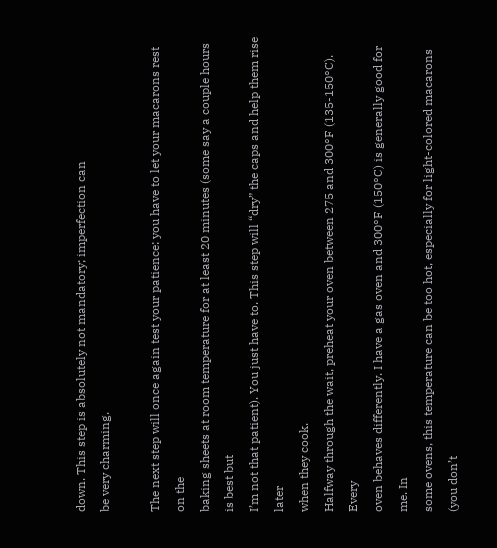down. This step is absolutely not mandatory; imperfection can
be very charming.

The next step will once again test your patience: you have to let your macarons rest on the
baking sheets at room temperature for at least 20 minutes (some say a couple hours is best but
I’m not that patient). You just have to. This step will “dry” the caps and help them rise later
when they cook.
Halfway through the wait, preheat your oven between 275 and 300°F (135-150°C). Every
oven behaves differently. I have a gas oven and 300°F (150°C) is generally good for me. In
some ovens, this temperature can be too hot, especially for light-colored macarons (you don’t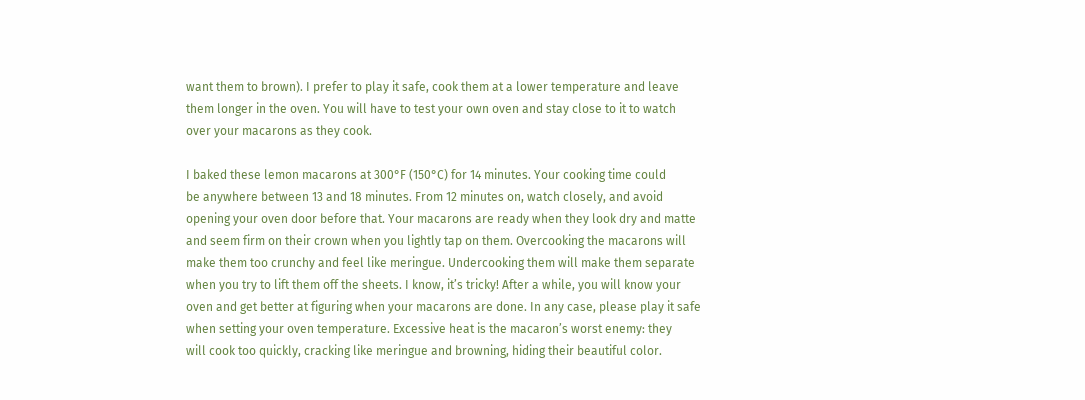want them to brown). I prefer to play it safe, cook them at a lower temperature and leave
them longer in the oven. You will have to test your own oven and stay close to it to watch
over your macarons as they cook.

I baked these lemon macarons at 300°F (150°C) for 14 minutes. Your cooking time could
be anywhere between 13 and 18 minutes. From 12 minutes on, watch closely, and avoid
opening your oven door before that. Your macarons are ready when they look dry and matte
and seem firm on their crown when you lightly tap on them. Overcooking the macarons will
make them too crunchy and feel like meringue. Undercooking them will make them separate
when you try to lift them off the sheets. I know, it’s tricky! After a while, you will know your
oven and get better at figuring when your macarons are done. In any case, please play it safe
when setting your oven temperature. Excessive heat is the macaron’s worst enemy: they
will cook too quickly, cracking like meringue and browning, hiding their beautiful color.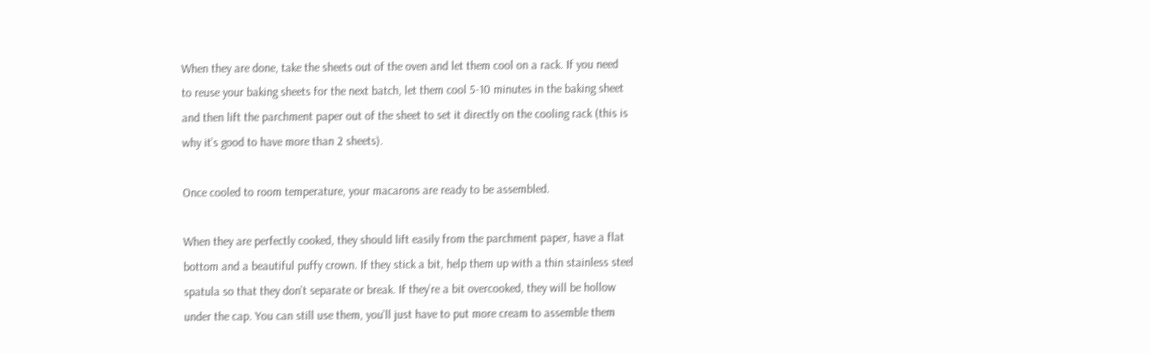When they are done, take the sheets out of the oven and let them cool on a rack. If you need
to reuse your baking sheets for the next batch, let them cool 5-10 minutes in the baking sheet
and then lift the parchment paper out of the sheet to set it directly on the cooling rack (this is
why it’s good to have more than 2 sheets).

Once cooled to room temperature, your macarons are ready to be assembled.

When they are perfectly cooked, they should lift easily from the parchment paper, have a flat
bottom and a beautiful puffy crown. If they stick a bit, help them up with a thin stainless steel
spatula so that they don’t separate or break. If they’re a bit overcooked, they will be hollow
under the cap. You can still use them, you’ll just have to put more cream to assemble them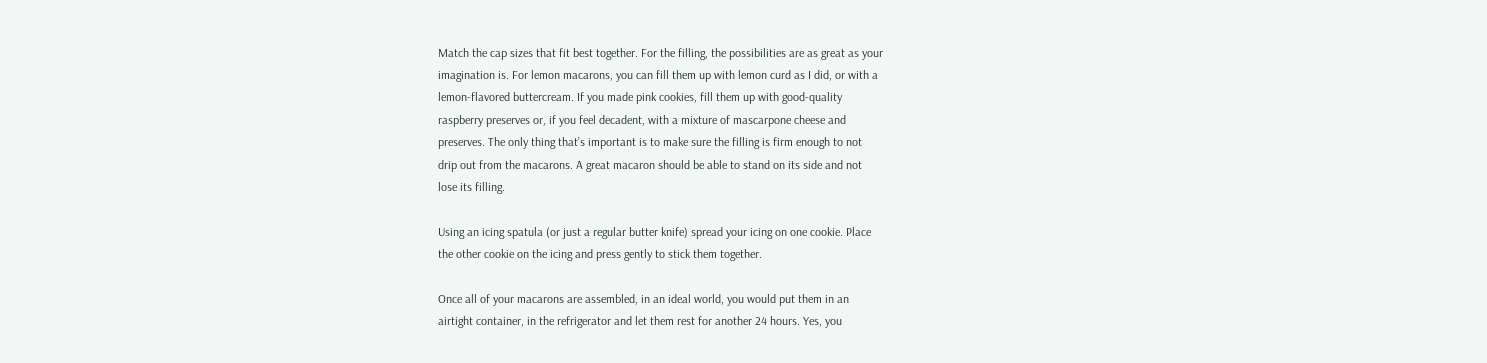Match the cap sizes that fit best together. For the filling, the possibilities are as great as your
imagination is. For lemon macarons, you can fill them up with lemon curd as I did, or with a
lemon-flavored buttercream. If you made pink cookies, fill them up with good-quality
raspberry preserves or, if you feel decadent, with a mixture of mascarpone cheese and
preserves. The only thing that’s important is to make sure the filling is firm enough to not
drip out from the macarons. A great macaron should be able to stand on its side and not
lose its filling.

Using an icing spatula (or just a regular butter knife) spread your icing on one cookie. Place
the other cookie on the icing and press gently to stick them together.

Once all of your macarons are assembled, in an ideal world, you would put them in an
airtight container, in the refrigerator and let them rest for another 24 hours. Yes, you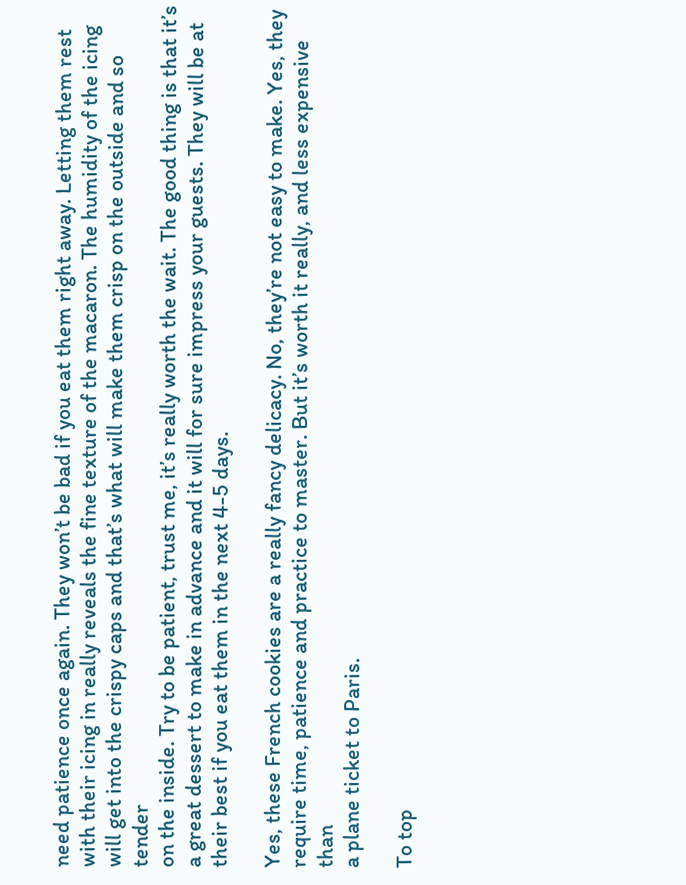need patience once again. They won’t be bad if you eat them right away. Letting them rest
with their icing in really reveals the fine texture of the macaron. The humidity of the icing
will get into the crispy caps and that’s what will make them crisp on the outside and so tender
on the inside. Try to be patient, trust me, it’s really worth the wait. The good thing is that it’s
a great dessert to make in advance and it will for sure impress your guests. They will be at
their best if you eat them in the next 4-5 days.

Yes, these French cookies are a really fancy delicacy. No, they’re not easy to make. Yes, they
require time, patience and practice to master. But it’s worth it really, and less expensive than
a plane ticket to Paris.

To top